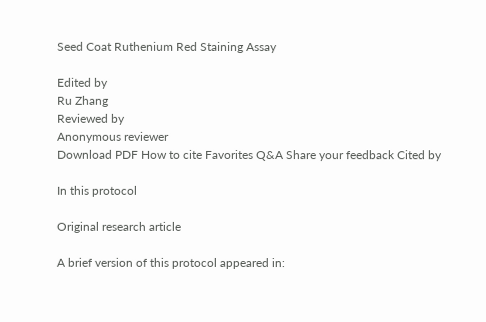Seed Coat Ruthenium Red Staining Assay

Edited by
Ru Zhang
Reviewed by
Anonymous reviewer
Download PDF How to cite Favorites Q&A Share your feedback Cited by

In this protocol

Original research article

A brief version of this protocol appeared in: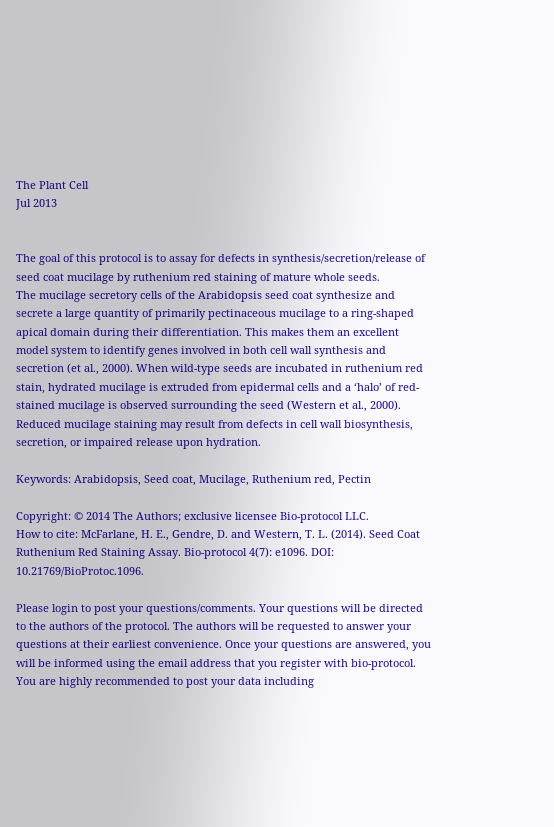The Plant Cell
Jul 2013


The goal of this protocol is to assay for defects in synthesis/secretion/release of seed coat mucilage by ruthenium red staining of mature whole seeds.
The mucilage secretory cells of the Arabidopsis seed coat synthesize and secrete a large quantity of primarily pectinaceous mucilage to a ring-shaped apical domain during their differentiation. This makes them an excellent model system to identify genes involved in both cell wall synthesis and secretion (et al., 2000). When wild-type seeds are incubated in ruthenium red stain, hydrated mucilage is extruded from epidermal cells and a ‘halo’ of red-stained mucilage is observed surrounding the seed (Western et al., 2000). Reduced mucilage staining may result from defects in cell wall biosynthesis, secretion, or impaired release upon hydration.

Keywords: Arabidopsis, Seed coat, Mucilage, Ruthenium red, Pectin

Copyright: © 2014 The Authors; exclusive licensee Bio-protocol LLC.
How to cite: McFarlane, H. E., Gendre, D. and Western, T. L. (2014). Seed Coat Ruthenium Red Staining Assay. Bio-protocol 4(7): e1096. DOI: 10.21769/BioProtoc.1096.

Please login to post your questions/comments. Your questions will be directed to the authors of the protocol. The authors will be requested to answer your questions at their earliest convenience. Once your questions are answered, you will be informed using the email address that you register with bio-protocol.
You are highly recommended to post your data including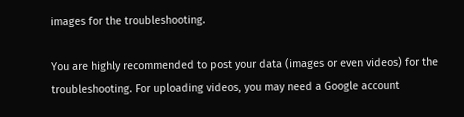images for the troubleshooting.

You are highly recommended to post your data (images or even videos) for the troubleshooting. For uploading videos, you may need a Google account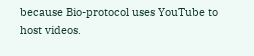because Bio-protocol uses YouTube to host videos.